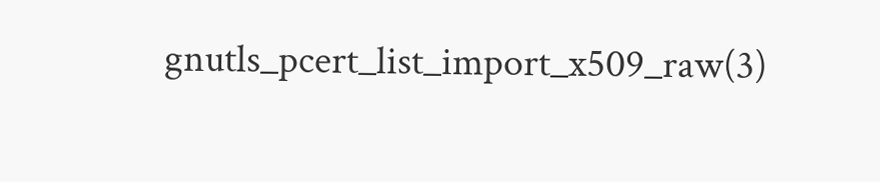gnutls_pcert_list_import_x509_raw(3)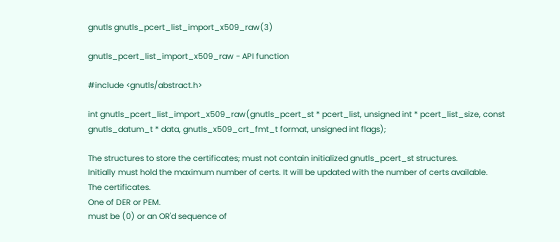gnutls gnutls_pcert_list_import_x509_raw(3)

gnutls_pcert_list_import_x509_raw - API function

#include <gnutls/abstract.h>

int gnutls_pcert_list_import_x509_raw(gnutls_pcert_st * pcert_list, unsigned int * pcert_list_size, const gnutls_datum_t * data, gnutls_x509_crt_fmt_t format, unsigned int flags);

The structures to store the certificates; must not contain initialized gnutls_pcert_st structures.
Initially must hold the maximum number of certs. It will be updated with the number of certs available.
The certificates.
One of DER or PEM.
must be (0) or an OR'd sequence of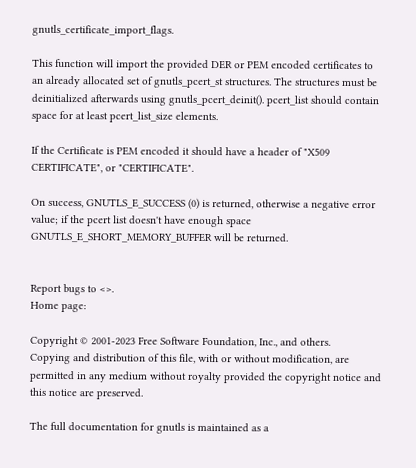gnutls_certificate_import_flags.

This function will import the provided DER or PEM encoded certificates to an already allocated set of gnutls_pcert_st structures. The structures must be deinitialized afterwards using gnutls_pcert_deinit(). pcert_list should contain space for at least pcert_list_size elements.

If the Certificate is PEM encoded it should have a header of "X509 CERTIFICATE", or "CERTIFICATE".

On success, GNUTLS_E_SUCCESS (0) is returned, otherwise a negative error value; if the pcert list doesn't have enough space GNUTLS_E_SHORT_MEMORY_BUFFER will be returned.


Report bugs to <>.
Home page:

Copyright © 2001-2023 Free Software Foundation, Inc., and others.
Copying and distribution of this file, with or without modification, are permitted in any medium without royalty provided the copyright notice and this notice are preserved.

The full documentation for gnutls is maintained as a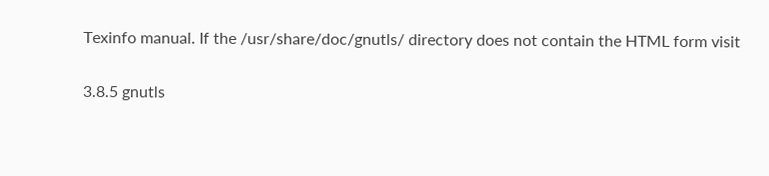Texinfo manual. If the /usr/share/doc/gnutls/ directory does not contain the HTML form visit

3.8.5 gnutls